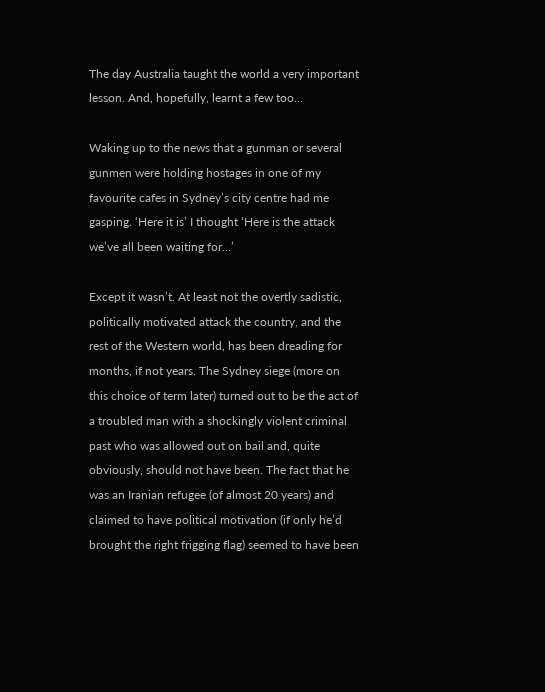The day Australia taught the world a very important lesson. And, hopefully, learnt a few too…

Waking up to the news that a gunman or several gunmen were holding hostages in one of my favourite cafes in Sydney’s city centre had me gasping. ‘Here it is’ I thought ‘Here is the attack we’ve all been waiting for…’

Except it wasn’t. At least not the overtly sadistic, politically motivated attack the country, and the rest of the Western world, has been dreading for months, if not years. The Sydney siege (more on this choice of term later) turned out to be the act of a troubled man with a shockingly violent criminal past who was allowed out on bail and, quite obviously, should not have been. The fact that he was an Iranian refugee (of almost 20 years) and claimed to have political motivation (if only he’d brought the right frigging flag) seemed to have been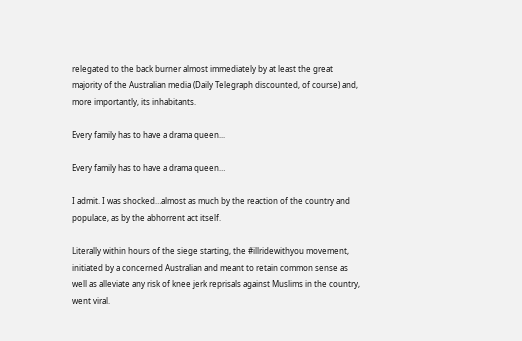relegated to the back burner almost immediately by at least the great majority of the Australian media (Daily Telegraph discounted, of course) and, more importantly, its inhabitants.

Every family has to have a drama queen...

Every family has to have a drama queen…

I admit. I was shocked…almost as much by the reaction of the country and populace, as by the abhorrent act itself.

Literally within hours of the siege starting, the #illridewithyou movement, initiated by a concerned Australian and meant to retain common sense as well as alleviate any risk of knee jerk reprisals against Muslims in the country, went viral.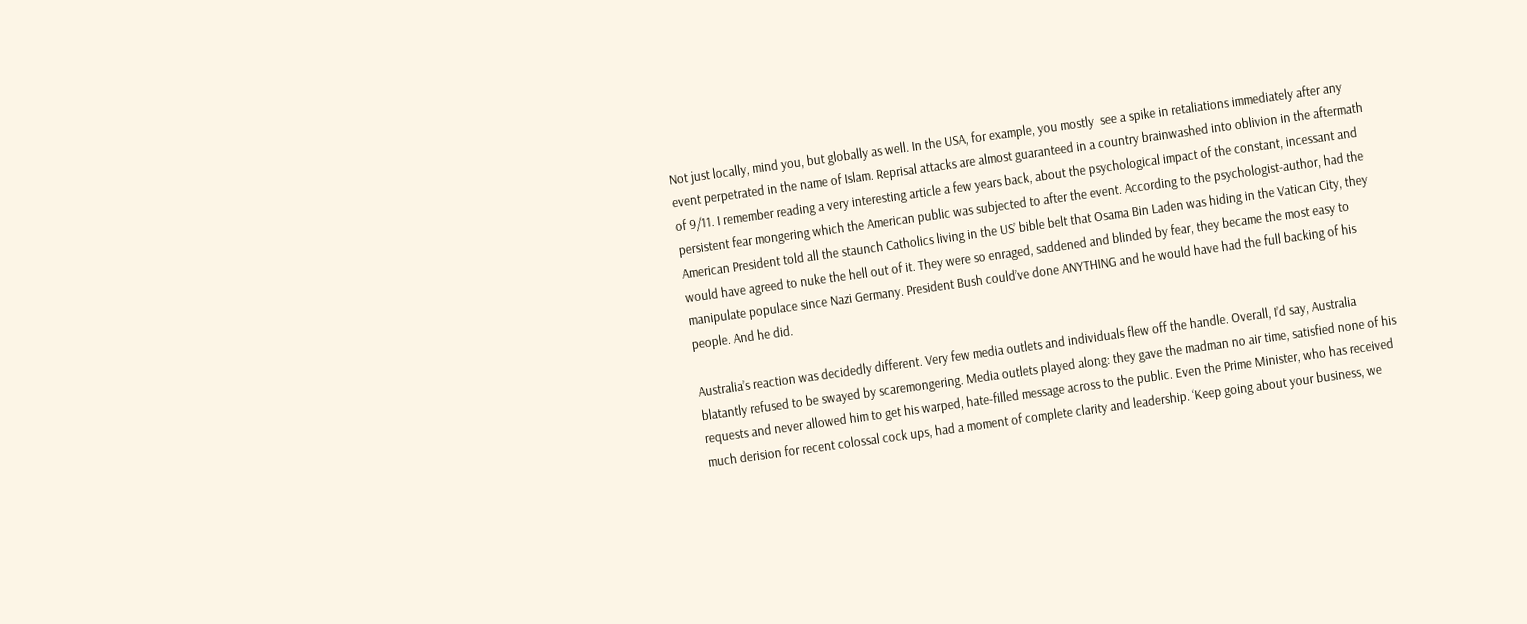Not just locally, mind you, but globally as well. In the USA, for example, you mostly  see a spike in retaliations immediately after any event perpetrated in the name of Islam. Reprisal attacks are almost guaranteed in a country brainwashed into oblivion in the aftermath of 9/11. I remember reading a very interesting article a few years back, about the psychological impact of the constant, incessant and persistent fear mongering which the American public was subjected to after the event. According to the psychologist-author, had the American President told all the staunch Catholics living in the US’ bible belt that Osama Bin Laden was hiding in the Vatican City, they would have agreed to nuke the hell out of it. They were so enraged, saddened and blinded by fear, they became the most easy to manipulate populace since Nazi Germany. President Bush could’ve done ANYTHING and he would have had the full backing of his people. And he did.

Australia’s reaction was decidedly different. Very few media outlets and individuals flew off the handle. Overall, I’d say, Australia blatantly refused to be swayed by scaremongering. Media outlets played along: they gave the madman no air time, satisfied none of his requests and never allowed him to get his warped, hate-filled message across to the public. Even the Prime Minister, who has received much derision for recent colossal cock ups, had a moment of complete clarity and leadership. ‘Keep going about your business, we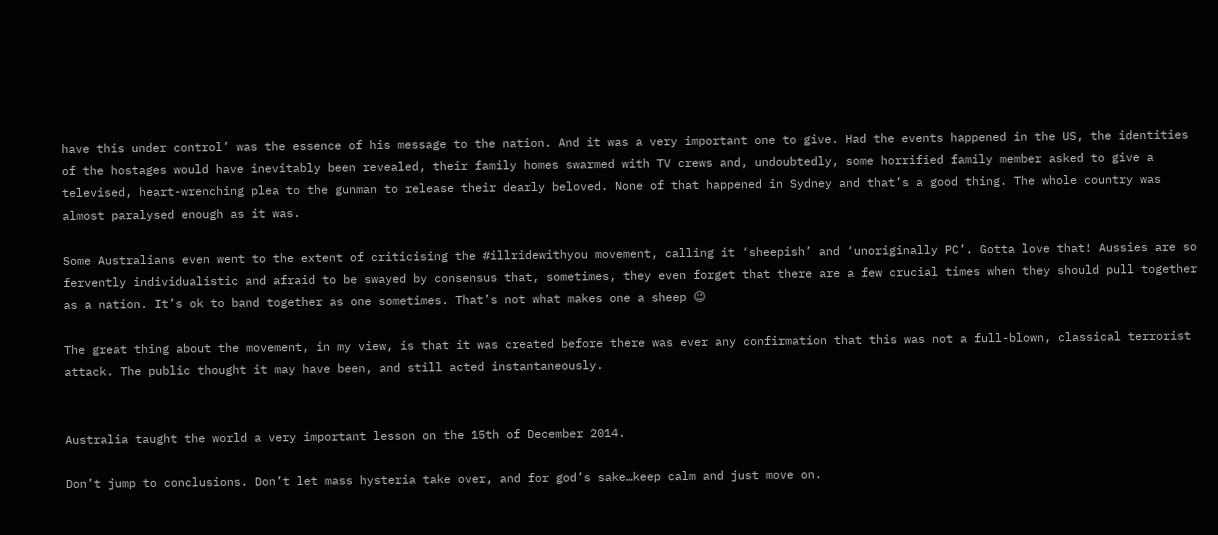have this under control’ was the essence of his message to the nation. And it was a very important one to give. Had the events happened in the US, the identities of the hostages would have inevitably been revealed, their family homes swarmed with TV crews and, undoubtedly, some horrified family member asked to give a televised, heart-wrenching plea to the gunman to release their dearly beloved. None of that happened in Sydney and that’s a good thing. The whole country was almost paralysed enough as it was.

Some Australians even went to the extent of criticising the #illridewithyou movement, calling it ‘sheepish’ and ‘unoriginally PC’. Gotta love that! Aussies are so fervently individualistic and afraid to be swayed by consensus that, sometimes, they even forget that there are a few crucial times when they should pull together as a nation. It’s ok to band together as one sometimes. That’s not what makes one a sheep 😉

The great thing about the movement, in my view, is that it was created before there was ever any confirmation that this was not a full-blown, classical terrorist attack. The public thought it may have been, and still acted instantaneously.


Australia taught the world a very important lesson on the 15th of December 2014.

Don’t jump to conclusions. Don’t let mass hysteria take over, and for god’s sake…keep calm and just move on.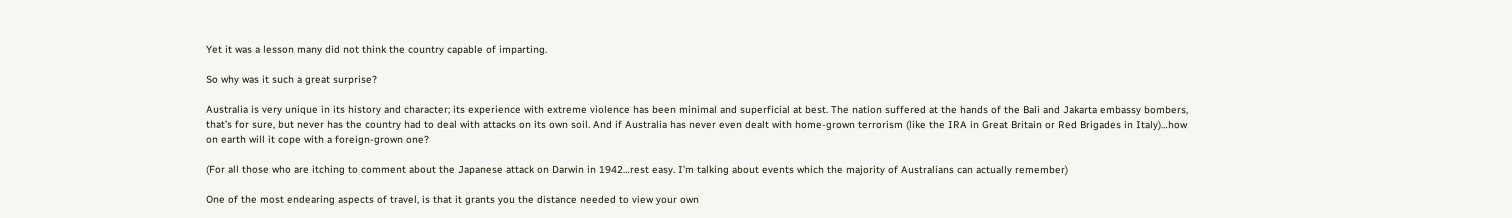Yet it was a lesson many did not think the country capable of imparting.

So why was it such a great surprise?

Australia is very unique in its history and character; its experience with extreme violence has been minimal and superficial at best. The nation suffered at the hands of the Bali and Jakarta embassy bombers, that’s for sure, but never has the country had to deal with attacks on its own soil. And if Australia has never even dealt with home-grown terrorism (like the IRA in Great Britain or Red Brigades in Italy)…how on earth will it cope with a foreign-grown one?

(For all those who are itching to comment about the Japanese attack on Darwin in 1942…rest easy. I’m talking about events which the majority of Australians can actually remember)

One of the most endearing aspects of travel, is that it grants you the distance needed to view your own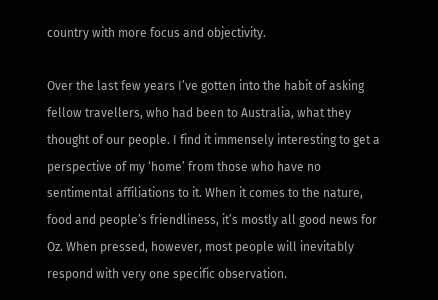country with more focus and objectivity.

Over the last few years I’ve gotten into the habit of asking fellow travellers, who had been to Australia, what they thought of our people. I find it immensely interesting to get a perspective of my ‘home’ from those who have no sentimental affiliations to it. When it comes to the nature, food and people’s friendliness, it’s mostly all good news for Oz. When pressed, however, most people will inevitably respond with very one specific observation.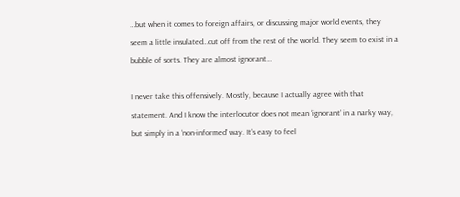…but when it comes to foreign affairs, or discussing major world events, they seem a little insulated…cut off from the rest of the world. They seem to exist in a bubble of sorts. They are almost ignorant…

I never take this offensively. Mostly, because I actually agree with that statement. And I know the interlocutor does not mean ‘ignorant’ in a narky way, but simply in a ‘non-informed’ way. It’s easy to feel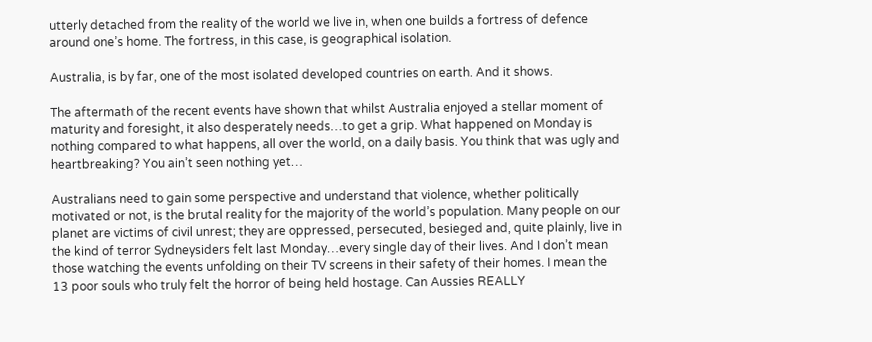utterly detached from the reality of the world we live in, when one builds a fortress of defence around one’s home. The fortress, in this case, is geographical isolation.

Australia, is by far, one of the most isolated developed countries on earth. And it shows.

The aftermath of the recent events have shown that whilst Australia enjoyed a stellar moment of maturity and foresight, it also desperately needs…to get a grip. What happened on Monday is nothing compared to what happens, all over the world, on a daily basis. You think that was ugly and heartbreaking? You ain’t seen nothing yet…

Australians need to gain some perspective and understand that violence, whether politically motivated or not, is the brutal reality for the majority of the world’s population. Many people on our planet are victims of civil unrest; they are oppressed, persecuted, besieged and, quite plainly, live in the kind of terror Sydneysiders felt last Monday…every single day of their lives. And I don’t mean those watching the events unfolding on their TV screens in their safety of their homes. I mean the 13 poor souls who truly felt the horror of being held hostage. Can Aussies REALLY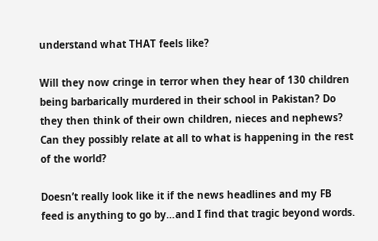understand what THAT feels like?

Will they now cringe in terror when they hear of 130 children being barbarically murdered in their school in Pakistan? Do they then think of their own children, nieces and nephews? Can they possibly relate at all to what is happening in the rest of the world?

Doesn’t really look like it if the news headlines and my FB feed is anything to go by…and I find that tragic beyond words.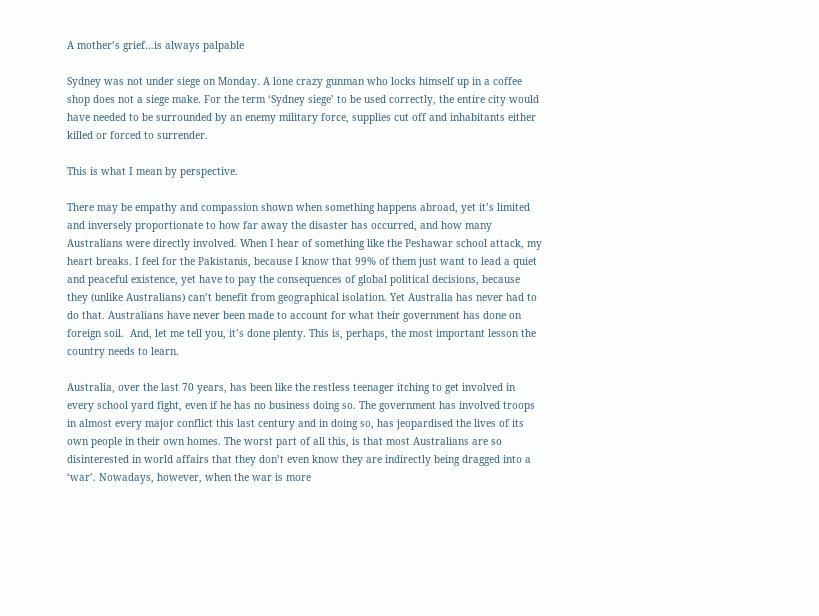A mother’s grief…is always palpable

Sydney was not under siege on Monday. A lone crazy gunman who locks himself up in a coffee shop does not a siege make. For the term ‘Sydney siege’ to be used correctly, the entire city would have needed to be surrounded by an enemy military force, supplies cut off and inhabitants either killed or forced to surrender.

This is what I mean by perspective.

There may be empathy and compassion shown when something happens abroad, yet it’s limited and inversely proportionate to how far away the disaster has occurred, and how many Australians were directly involved. When I hear of something like the Peshawar school attack, my heart breaks. I feel for the Pakistanis, because I know that 99% of them just want to lead a quiet and peaceful existence, yet have to pay the consequences of global political decisions, because they (unlike Australians) can’t benefit from geographical isolation. Yet Australia has never had to do that. Australians have never been made to account for what their government has done on foreign soil.  And, let me tell you, it’s done plenty. This is, perhaps, the most important lesson the country needs to learn.

Australia, over the last 70 years, has been like the restless teenager itching to get involved in every school yard fight, even if he has no business doing so. The government has involved troops in almost every major conflict this last century and in doing so, has jeopardised the lives of its own people in their own homes. The worst part of all this, is that most Australians are so disinterested in world affairs that they don’t even know they are indirectly being dragged into a ‘war’. Nowadays, however, when the war is more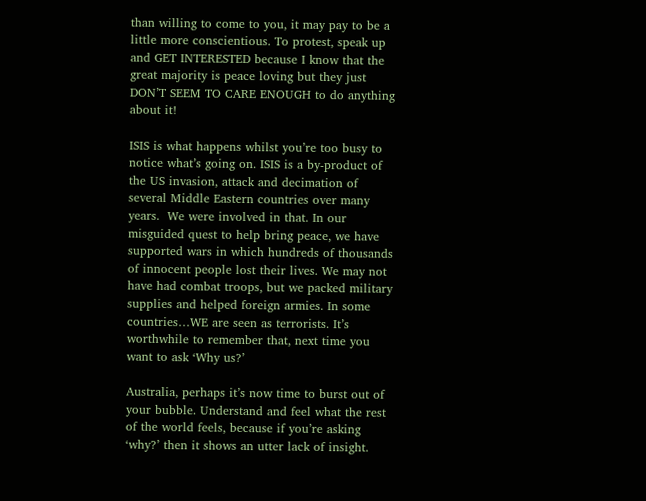than willing to come to you, it may pay to be a little more conscientious. To protest, speak up and GET INTERESTED because I know that the great majority is peace loving but they just DON’T SEEM TO CARE ENOUGH to do anything about it!

ISIS is what happens whilst you’re too busy to notice what’s going on. ISIS is a by-product of the US invasion, attack and decimation of several Middle Eastern countries over many years.  We were involved in that. In our misguided quest to help bring peace, we have supported wars in which hundreds of thousands of innocent people lost their lives. We may not have had combat troops, but we packed military supplies and helped foreign armies. In some countries…WE are seen as terrorists. It’s worthwhile to remember that, next time you want to ask ‘Why us?’

Australia, perhaps it’s now time to burst out of your bubble. Understand and feel what the rest of the world feels, because if you’re asking ‘why?’ then it shows an utter lack of insight.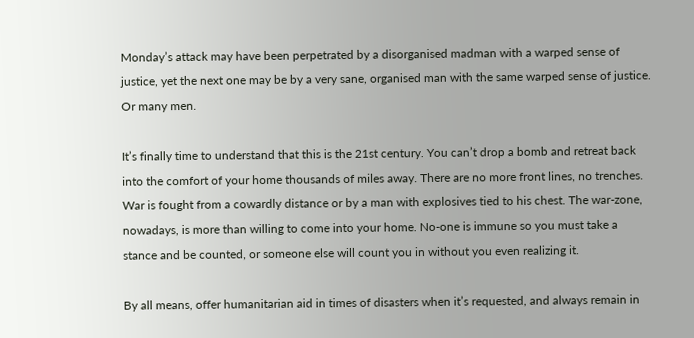Monday’s attack may have been perpetrated by a disorganised madman with a warped sense of justice, yet the next one may be by a very sane, organised man with the same warped sense of justice. Or many men.

It’s finally time to understand that this is the 21st century. You can’t drop a bomb and retreat back into the comfort of your home thousands of miles away. There are no more front lines, no trenches. War is fought from a cowardly distance or by a man with explosives tied to his chest. The war-zone, nowadays, is more than willing to come into your home. No-one is immune so you must take a stance and be counted, or someone else will count you in without you even realizing it.

By all means, offer humanitarian aid in times of disasters when it’s requested, and always remain in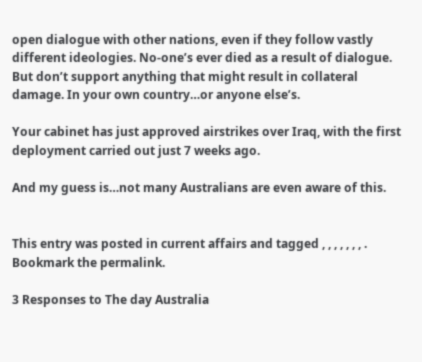open dialogue with other nations, even if they follow vastly different ideologies. No-one’s ever died as a result of dialogue. But don’t support anything that might result in collateral damage. In your own country…or anyone else’s.

Your cabinet has just approved airstrikes over Iraq, with the first deployment carried out just 7 weeks ago.

And my guess is…not many Australians are even aware of this.


This entry was posted in current affairs and tagged , , , , , , , . Bookmark the permalink.

3 Responses to The day Australia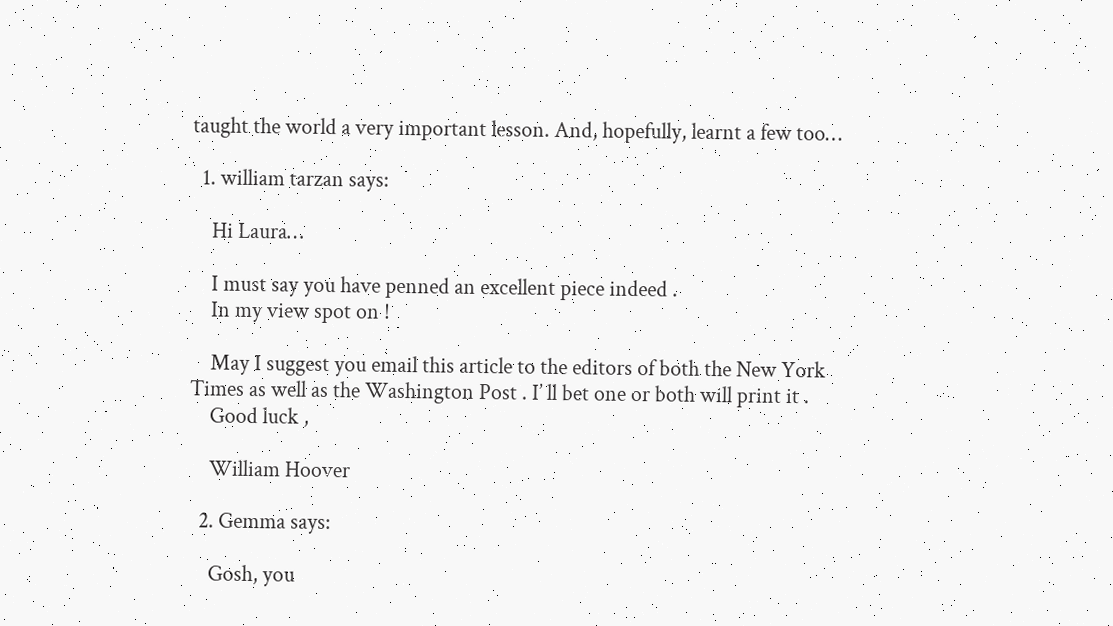taught the world a very important lesson. And, hopefully, learnt a few too…

  1. william tarzan says:

    Hi Laura…

    I must say you have penned an excellent piece indeed .
    In my view spot on !

    May I suggest you email this article to the editors of both the New York Times as well as the Washington Post . I’ ll bet one or both will print it .
    Good luck ,

    William Hoover

  2. Gemma says:

    Gosh, you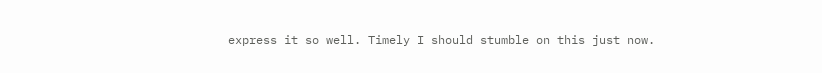express it so well. Timely I should stumble on this just now.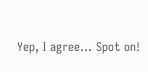Yep, I agree… Spot on!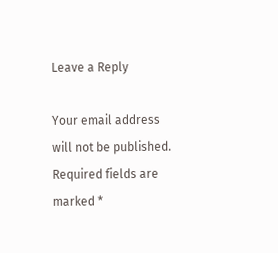Leave a Reply

Your email address will not be published. Required fields are marked *